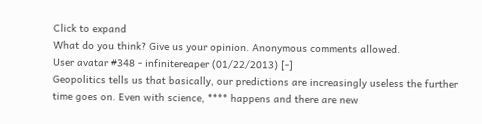Click to expand
What do you think? Give us your opinion. Anonymous comments allowed.
User avatar #348 - infinitereaper (01/22/2013) [-]
Geopolitics tells us that basically, our predictions are increasingly useless the further time goes on. Even with science, **** happens and there are new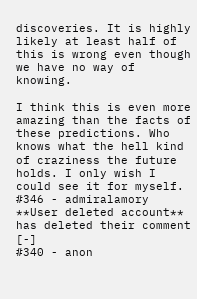discoveries. It is highly likely at least half of this is wrong even though we have no way of knowing.

I think this is even more amazing than the facts of these predictions. Who knows what the hell kind of craziness the future holds. I only wish I could see it for myself.
#346 - admiralamory **User deleted account** has deleted their comment [-]
#340 - anon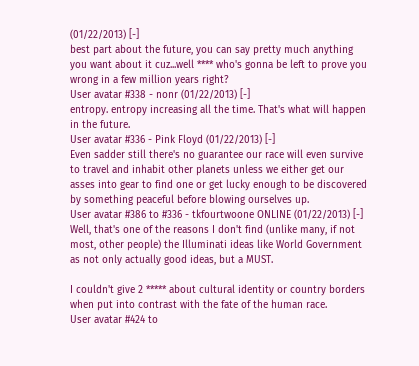(01/22/2013) [-]
best part about the future, you can say pretty much anything you want about it cuz...well **** who's gonna be left to prove you wrong in a few million years right?
User avatar #338 - nonr (01/22/2013) [-]
entropy. entropy increasing all the time. That's what will happen in the future.
User avatar #336 - Pink Floyd (01/22/2013) [-]
Even sadder still there's no guarantee our race will even survive to travel and inhabit other planets unless we either get our asses into gear to find one or get lucky enough to be discovered by something peaceful before blowing ourselves up.
User avatar #386 to #336 - tkfourtwoone ONLINE (01/22/2013) [-]
Well, that's one of the reasons I don't find (unlike many, if not most, other people) the Illuminati ideas like World Government as not only actually good ideas, but a MUST.

I couldn't give 2 ***** about cultural identity or country borders when put into contrast with the fate of the human race.
User avatar #424 to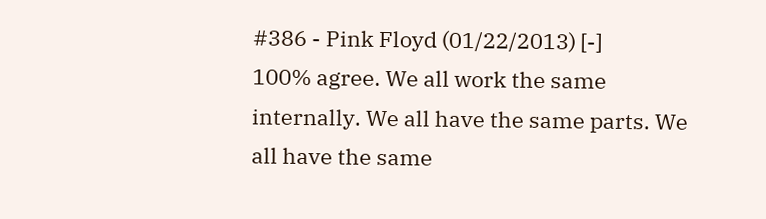#386 - Pink Floyd (01/22/2013) [-]
100% agree. We all work the same internally. We all have the same parts. We all have the same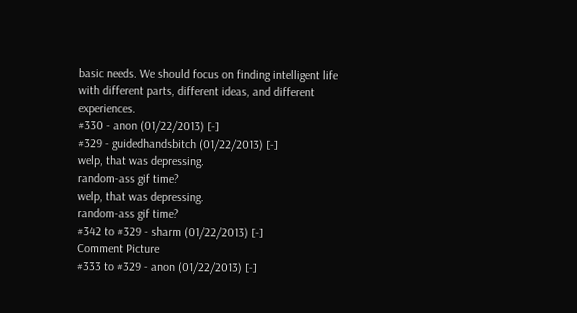basic needs. We should focus on finding intelligent life with different parts, different ideas, and different experiences.
#330 - anon (01/22/2013) [-]
#329 - guidedhandsbitch (01/22/2013) [-]
welp, that was depressing.
random-ass gif time?
welp, that was depressing.
random-ass gif time?
#342 to #329 - sharm (01/22/2013) [-]
Comment Picture
#333 to #329 - anon (01/22/2013) [-]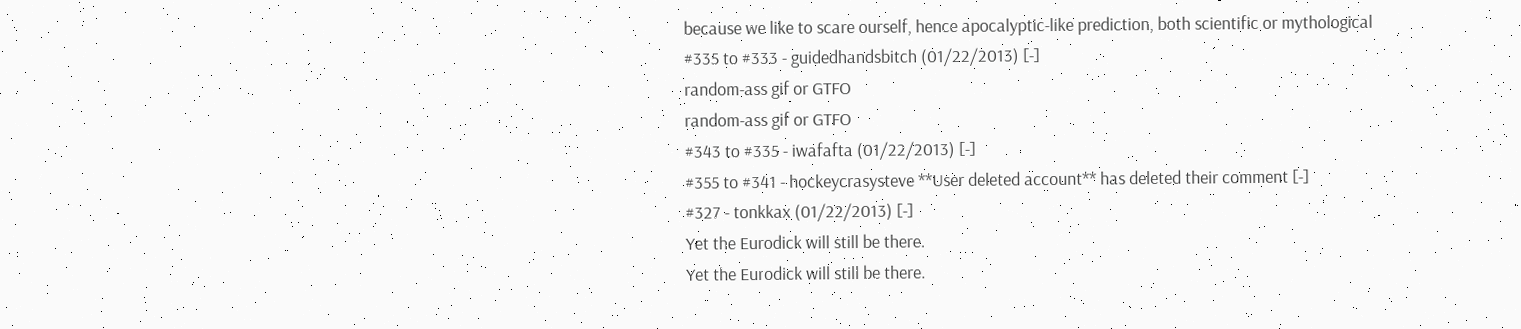because we like to scare ourself, hence apocalyptic-like prediction, both scientific or mythological
#335 to #333 - guidedhandsbitch (01/22/2013) [-]
random-ass gif or GTFO
random-ass gif or GTFO
#343 to #335 - iwafafta (01/22/2013) [-]
#355 to #341 - hockeycrasysteve **User deleted account** has deleted their comment [-]
#327 - tonkkax (01/22/2013) [-]
Yet the Eurodick will still be there.
Yet the Eurodick will still be there.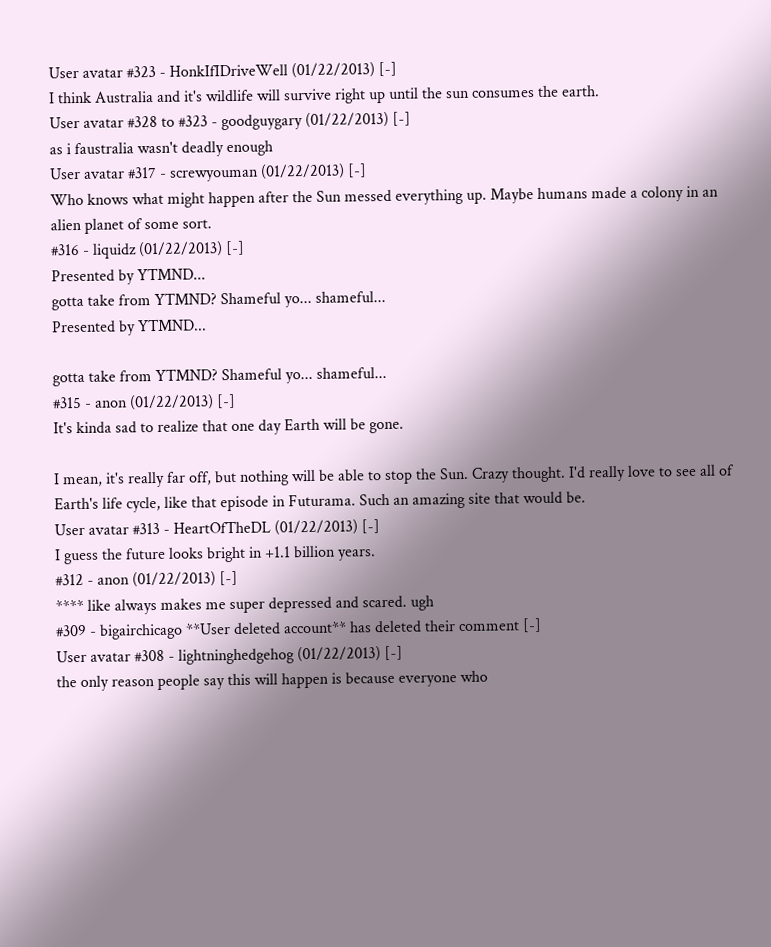User avatar #323 - HonkIfIDriveWell (01/22/2013) [-]
I think Australia and it's wildlife will survive right up until the sun consumes the earth.
User avatar #328 to #323 - goodguygary (01/22/2013) [-]
as i faustralia wasn't deadly enough
User avatar #317 - screwyouman (01/22/2013) [-]
Who knows what might happen after the Sun messed everything up. Maybe humans made a colony in an alien planet of some sort.
#316 - liquidz (01/22/2013) [-]
Presented by YTMND...
gotta take from YTMND? Shameful yo... shameful...
Presented by YTMND...

gotta take from YTMND? Shameful yo... shameful...
#315 - anon (01/22/2013) [-]
It's kinda sad to realize that one day Earth will be gone.

I mean, it's really far off, but nothing will be able to stop the Sun. Crazy thought. I'd really love to see all of Earth's life cycle, like that episode in Futurama. Such an amazing site that would be.
User avatar #313 - HeartOfTheDL (01/22/2013) [-]
I guess the future looks bright in +1.1 billion years.
#312 - anon (01/22/2013) [-]
**** like always makes me super depressed and scared. ugh
#309 - bigairchicago **User deleted account** has deleted their comment [-]
User avatar #308 - lightninghedgehog (01/22/2013) [-]
the only reason people say this will happen is because everyone who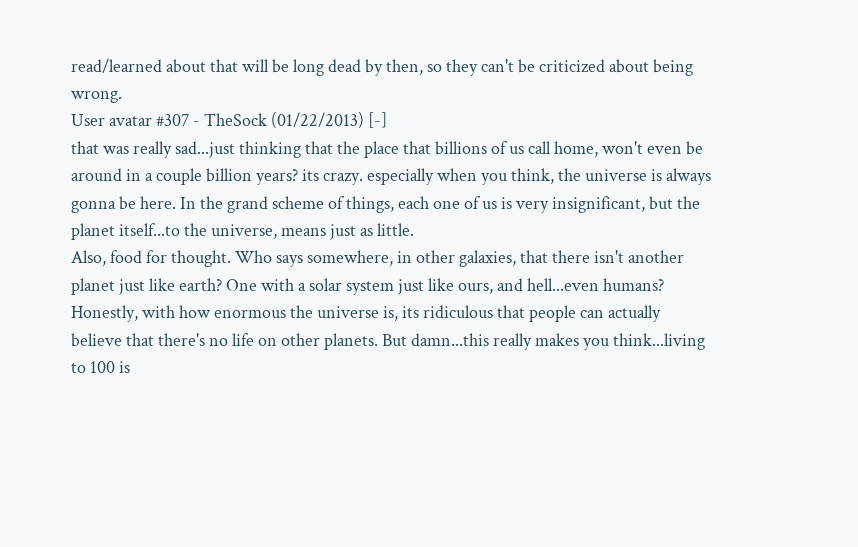read/learned about that will be long dead by then, so they can't be criticized about being wrong.
User avatar #307 - TheSock (01/22/2013) [-]
that was really sad...just thinking that the place that billions of us call home, won't even be around in a couple billion years? its crazy. especially when you think, the universe is always gonna be here. In the grand scheme of things, each one of us is very insignificant, but the planet itself...to the universe, means just as little.
Also, food for thought. Who says somewhere, in other galaxies, that there isn't another planet just like earth? One with a solar system just like ours, and hell...even humans? Honestly, with how enormous the universe is, its ridiculous that people can actually believe that there's no life on other planets. But damn...this really makes you think...living to 100 is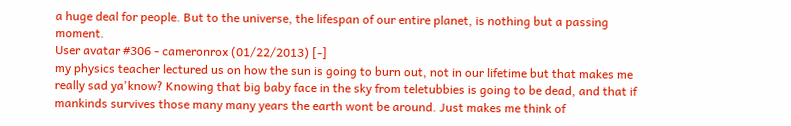a huge deal for people. But to the universe, the lifespan of our entire planet, is nothing but a passing moment.
User avatar #306 - cameronrox (01/22/2013) [-]
my physics teacher lectured us on how the sun is going to burn out, not in our lifetime but that makes me really sad ya'know? Knowing that big baby face in the sky from teletubbies is going to be dead, and that if mankinds survives those many many years the earth wont be around. Just makes me think of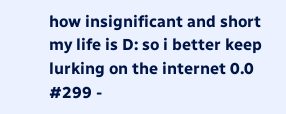how insignificant and short my life is D: so i better keep lurking on the internet 0.0
#299 -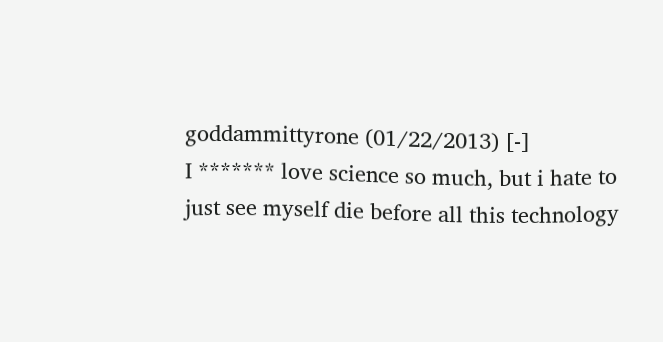goddammittyrone (01/22/2013) [-]
I ******* love science so much, but i hate to just see myself die before all this technology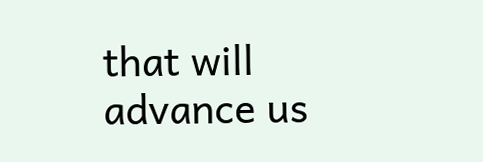that will advance us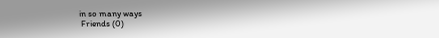in so many ways
 Friends (0)